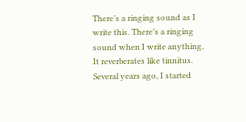There’s a ringing sound as I write this. There’s a ringing sound when I write anything, It reverberates like tinnitus. Several years ago, I started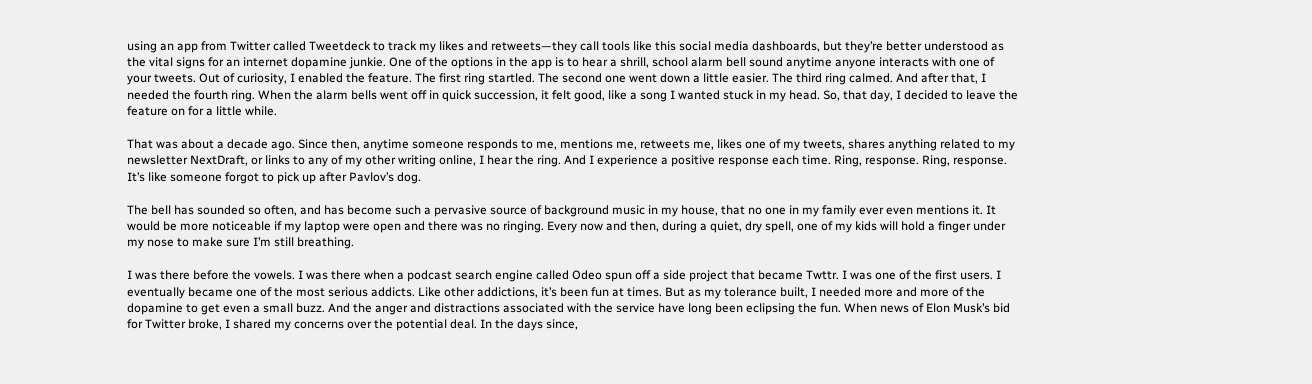using an app from Twitter called Tweetdeck to track my likes and retweets—they call tools like this social media dashboards, but they’re better understood as the vital signs for an internet dopamine junkie. One of the options in the app is to hear a shrill, school alarm bell sound anytime anyone interacts with one of your tweets. Out of curiosity, I enabled the feature. The first ring startled. The second one went down a little easier. The third ring calmed. And after that, I needed the fourth ring. When the alarm bells went off in quick succession, it felt good, like a song I wanted stuck in my head. So, that day, I decided to leave the feature on for a little while.

That was about a decade ago. Since then, anytime someone responds to me, mentions me, retweets me, likes one of my tweets, shares anything related to my newsletter NextDraft, or links to any of my other writing online, I hear the ring. And I experience a positive response each time. Ring, response. Ring, response. It’s like someone forgot to pick up after Pavlov’s dog.

The bell has sounded so often, and has become such a pervasive source of background music in my house, that no one in my family ever even mentions it. It would be more noticeable if my laptop were open and there was no ringing. Every now and then, during a quiet, dry spell, one of my kids will hold a finger under my nose to make sure I’m still breathing.

I was there before the vowels. I was there when a podcast search engine called Odeo spun off a side project that became Twttr. I was one of the first users. I eventually became one of the most serious addicts. Like other addictions, it’s been fun at times. But as my tolerance built, I needed more and more of the dopamine to get even a small buzz. And the anger and distractions associated with the service have long been eclipsing the fun. When news of Elon Musk’s bid for Twitter broke, I shared my concerns over the potential deal. In the days since,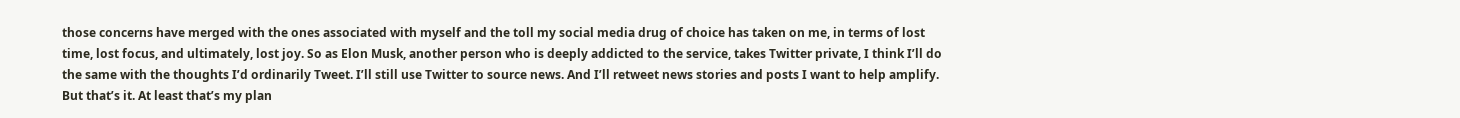those concerns have merged with the ones associated with myself and the toll my social media drug of choice has taken on me, in terms of lost time, lost focus, and ultimately, lost joy. So as Elon Musk, another person who is deeply addicted to the service, takes Twitter private, I think I’ll do the same with the thoughts I’d ordinarily Tweet. I’ll still use Twitter to source news. And I’ll retweet news stories and posts I want to help amplify. But that’s it. At least that’s my plan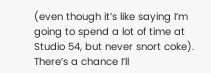(even though it’s like saying I’m going to spend a lot of time at Studio 54, but never snort coke). There’s a chance I’ll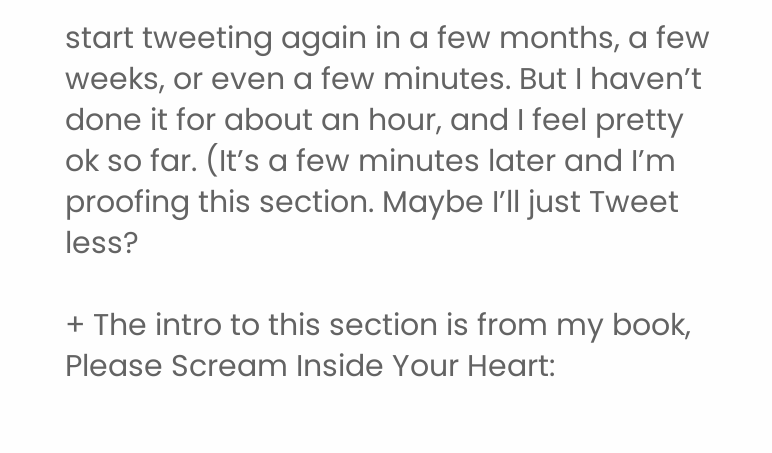start tweeting again in a few months, a few weeks, or even a few minutes. But I haven’t done it for about an hour, and I feel pretty ok so far. (It’s a few minutes later and I’m proofing this section. Maybe I’ll just Tweet less?

+ The intro to this section is from my book, Please Scream Inside Your Heart: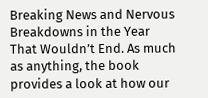Breaking News and Nervous Breakdowns in the Year That Wouldn’t End. As much as anything, the book provides a look at how our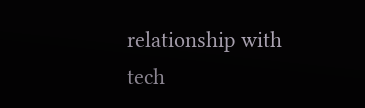relationship with tech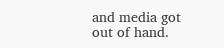and media got out of hand.